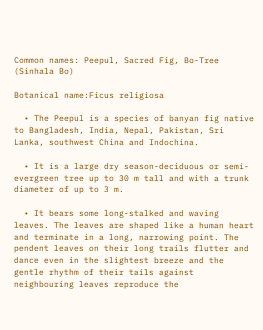Common names: Peepul, Sacred Fig, Bo-Tree (Sinhala Bo)

Botanical name:Ficus religiosa

  • The Peepul is a species of banyan fig native to Bangladesh, India, Nepal, Pakistan, Sri Lanka, southwest China and Indochina.

  • It is a large dry season-deciduous or semi-evergreen tree up to 30 m tall and with a trunk diameter of up to 3 m.

  • It bears some long-stalked and waving leaves. The leaves are shaped like a human heart and terminate in a long, narrowing point. The pendent leaves on their long trails flutter and dance even in the slightest breeze and the gentle rhythm of their tails against neighbouring leaves reproduce the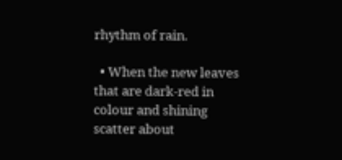rhythm of rain.

  • When the new leaves that are dark-red in colour and shining scatter about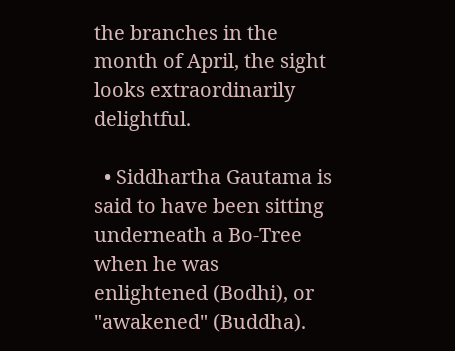the branches in the month of April, the sight looks extraordinarily delightful.

  • Siddhartha Gautama is said to have been sitting underneath a Bo-Tree when he was enlightened (Bodhi), or "awakened" (Buddha).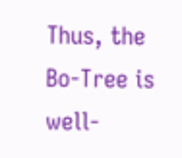Thus, the Bo-Tree is well-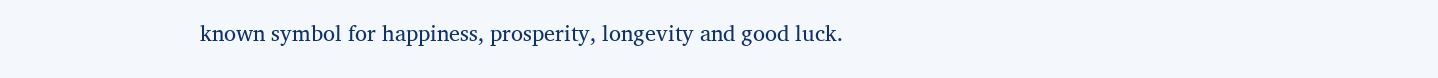known symbol for happiness, prosperity, longevity and good luck.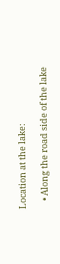Location at the lake:

    • Along the road side of the lake